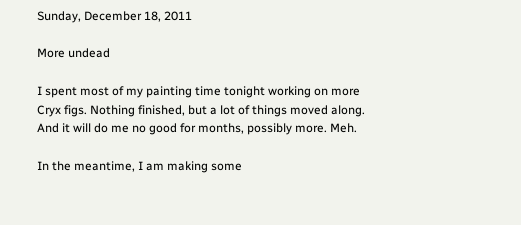Sunday, December 18, 2011

More undead

I spent most of my painting time tonight working on more Cryx figs. Nothing finished, but a lot of things moved along. And it will do me no good for months, possibly more. Meh.

In the meantime, I am making some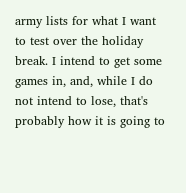army lists for what I want to test over the holiday break. I intend to get some games in, and, while I do not intend to lose, that's probably how it is going to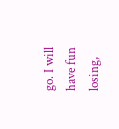go. I will have fun losing,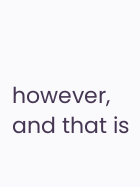however, and that is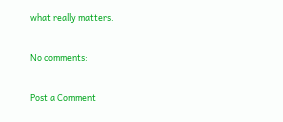what really matters.

No comments:

Post a Comment